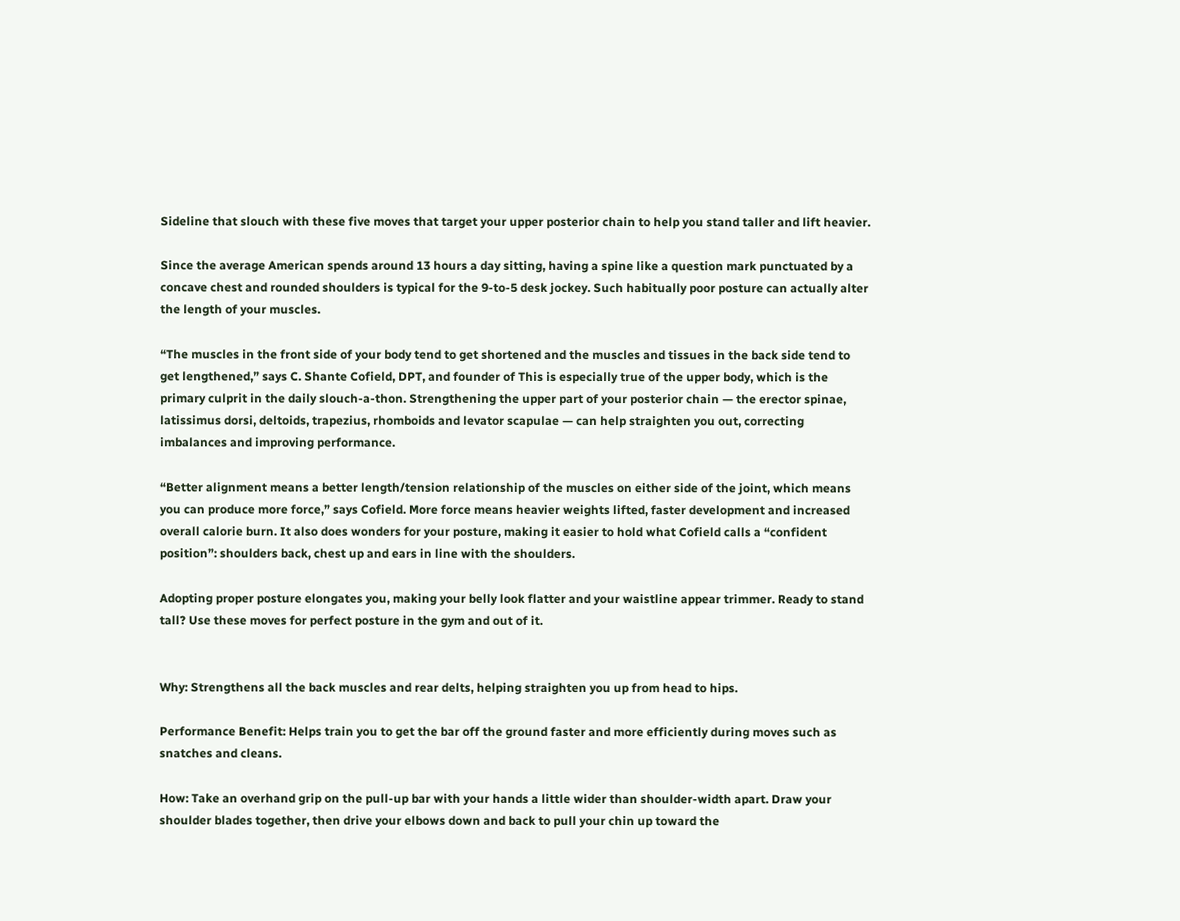Sideline that slouch with these five moves that target your upper posterior chain to help you stand taller and lift heavier.

Since the average American spends around 13 hours a day sitting, having a spine like a question mark punctuated by a concave chest and rounded shoulders is typical for the 9-to-5 desk jockey. Such habitually poor posture can actually alter the length of your muscles.

“The muscles in the front side of your body tend to get shortened and the muscles and tissues in the back side tend to get lengthened,” says C. Shante Cofield, DPT, and founder of This is especially true of the upper body, which is the primary culprit in the daily slouch-a-thon. Strengthening the upper part of your posterior chain — the erector spinae, latissimus dorsi, deltoids, trapezius, rhomboids and levator scapulae — can help straighten you out, correcting imbalances and improving performance.

“Better alignment means a better length/tension relationship of the muscles on either side of the joint, which means you can produce more force,” says Cofield. More force means heavier weights lifted, faster development and increased overall calorie burn. It also does wonders for your posture, making it easier to hold what Cofield calls a “confident position”: shoulders back, chest up and ears in line with the shoulders.

Adopting proper posture elongates you, making your belly look flatter and your waistline appear trimmer. Ready to stand tall? Use these moves for perfect posture in the gym and out of it.


Why: Strengthens all the back muscles and rear delts, helping straighten you up from head to hips.

Performance Benefit: Helps train you to get the bar off the ground faster and more efficiently during moves such as snatches and cleans.

How: Take an overhand grip on the pull-up bar with your hands a little wider than shoulder-width apart. Draw your shoulder blades together, then drive your elbows down and back to pull your chin up toward the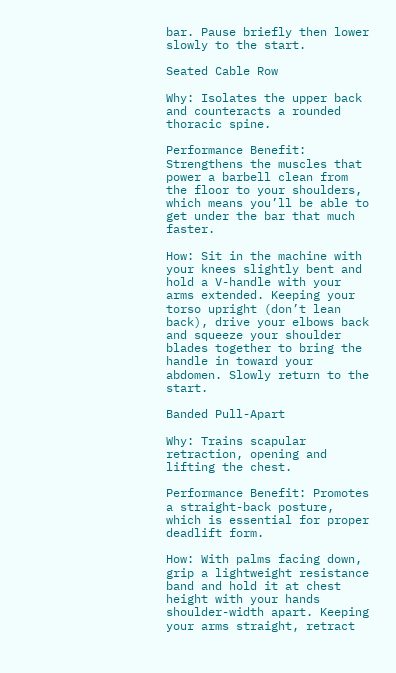bar. Pause briefly then lower slowly to the start.

Seated Cable Row

Why: Isolates the upper back and counteracts a rounded thoracic spine.

Performance Benefit: Strengthens the muscles that power a barbell clean from the floor to your shoulders, which means you’ll be able to get under the bar that much faster.

How: Sit in the machine with your knees slightly bent and hold a V-handle with your arms extended. Keeping your torso upright (don’t lean back), drive your elbows back and squeeze your shoulder blades together to bring the handle in toward your abdomen. Slowly return to the start.

Banded Pull-Apart

Why: Trains scapular retraction, opening and lifting the chest.

Performance Benefit: Promotes a straight-back posture, which is essential for proper deadlift form.

How: With palms facing down, grip a lightweight resistance band and hold it at chest height with your hands shoulder-width apart. Keeping your arms straight, retract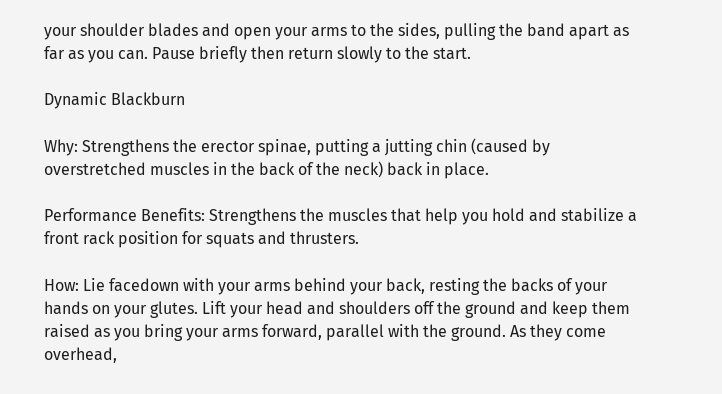your shoulder blades and open your arms to the sides, pulling the band apart as far as you can. Pause briefly then return slowly to the start.

Dynamic Blackburn

Why: Strengthens the erector spinae, putting a jutting chin (caused by overstretched muscles in the back of the neck) back in place.

Performance Benefits: Strengthens the muscles that help you hold and stabilize a front rack position for squats and thrusters.

How: Lie facedown with your arms behind your back, resting the backs of your hands on your glutes. Lift your head and shoulders off the ground and keep them raised as you bring your arms forward, parallel with the ground. As they come overhead,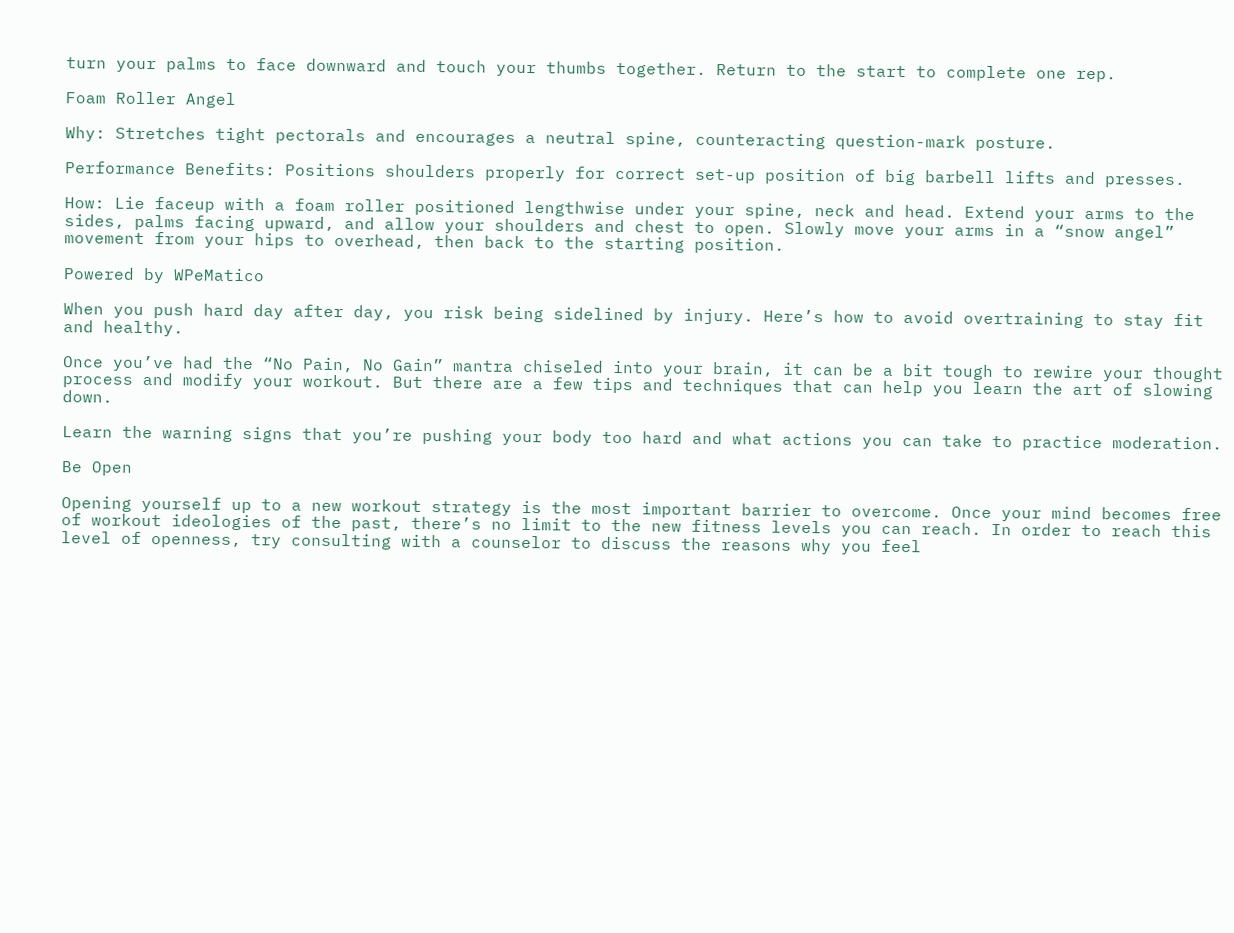turn your palms to face downward and touch your thumbs together. Return to the start to complete one rep.

Foam Roller Angel

Why: Stretches tight pectorals and encourages a neutral spine, counteracting question-mark posture.

Performance Benefits: Positions shoulders properly for correct set-up position of big barbell lifts and presses.

How: Lie faceup with a foam roller positioned lengthwise under your spine, neck and head. Extend your arms to the sides, palms facing upward, and allow your shoulders and chest to open. Slowly move your arms in a “snow angel” movement from your hips to overhead, then back to the starting position.

Powered by WPeMatico

When you push hard day after day, you risk being sidelined by injury. Here’s how to avoid overtraining to stay fit and healthy.

Once you’ve had the “No Pain, No Gain” mantra chiseled into your brain, it can be a bit tough to rewire your thought process and modify your workout. But there are a few tips and techniques that can help you learn the art of slowing down.

Learn the warning signs that you’re pushing your body too hard and what actions you can take to practice moderation.

Be Open

Opening yourself up to a new workout strategy is the most important barrier to overcome. Once your mind becomes free of workout ideologies of the past, there’s no limit to the new fitness levels you can reach. In order to reach this level of openness, try consulting with a counselor to discuss the reasons why you feel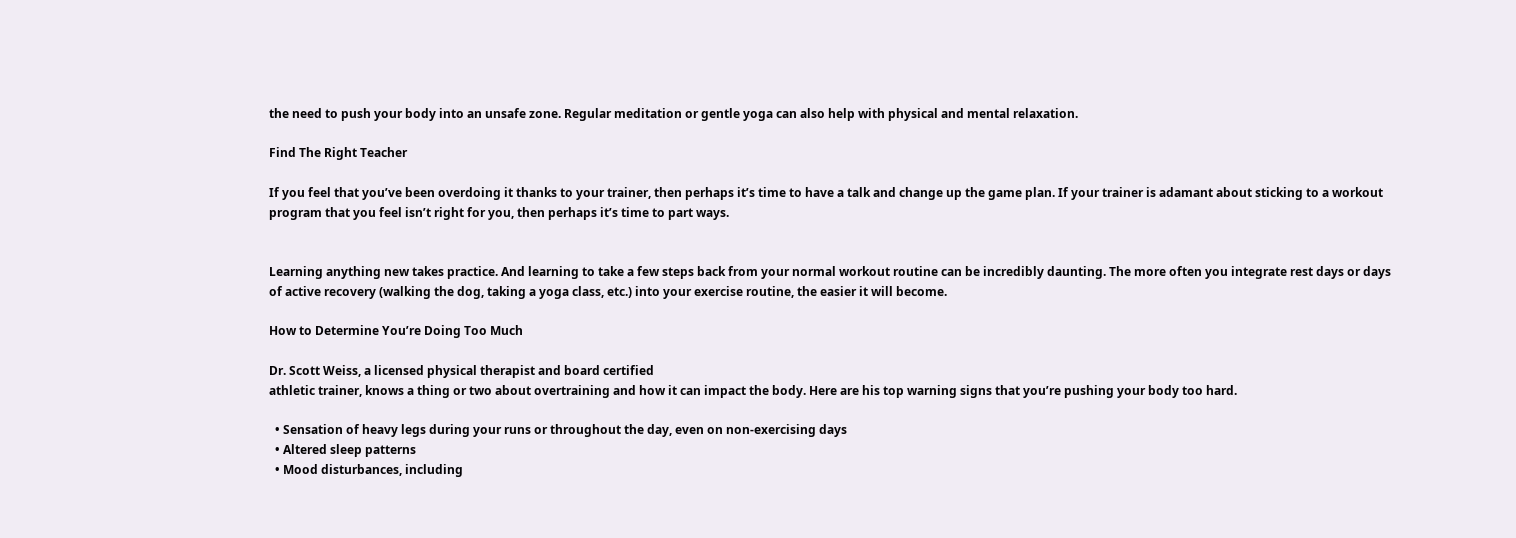the need to push your body into an unsafe zone. Regular meditation or gentle yoga can also help with physical and mental relaxation.

Find The Right Teacher

If you feel that you’ve been overdoing it thanks to your trainer, then perhaps it’s time to have a talk and change up the game plan. If your trainer is adamant about sticking to a workout program that you feel isn’t right for you, then perhaps it’s time to part ways.


Learning anything new takes practice. And learning to take a few steps back from your normal workout routine can be incredibly daunting. The more often you integrate rest days or days of active recovery (walking the dog, taking a yoga class, etc.) into your exercise routine, the easier it will become.

How to Determine You’re Doing Too Much

Dr. Scott Weiss, a licensed physical therapist and board certified
athletic trainer, knows a thing or two about overtraining and how it can impact the body. Here are his top warning signs that you’re pushing your body too hard.

  • Sensation of heavy legs during your runs or throughout the day, even on non-exercising days
  • Altered sleep patterns
  • Mood disturbances, including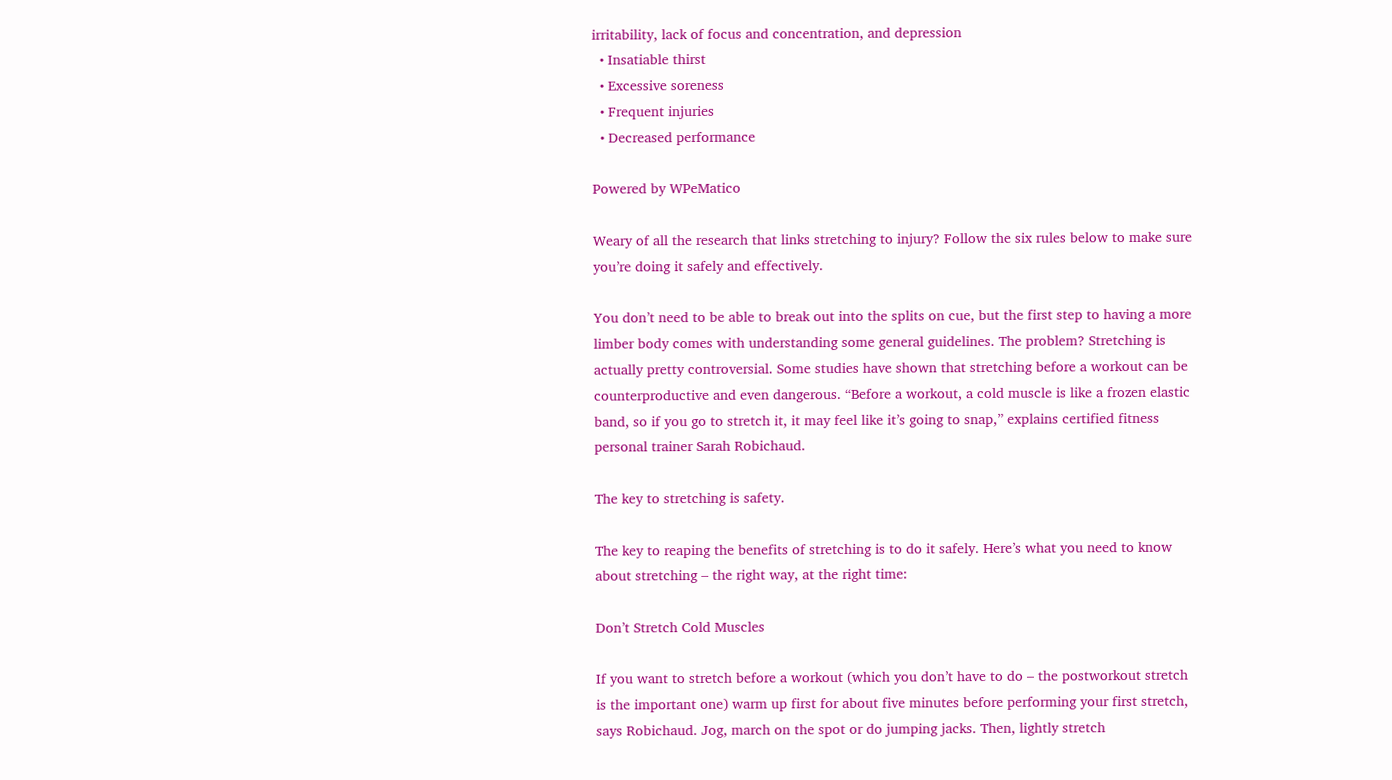irritability, lack of focus and concentration, and depression
  • Insatiable thirst
  • Excessive soreness
  • Frequent injuries
  • Decreased performance

Powered by WPeMatico

Weary of all the research that links stretching to injury? Follow the six rules below to make sure you’re doing it safely and effectively.

You don’t need to be able to break out into the splits on cue, but the first step to having a more limber body comes with understanding some general guidelines. The problem? Stretching is actually pretty controversial. Some studies have shown that stretching before a workout can be counterproductive and even dangerous. “Before a workout, a cold muscle is like a frozen elastic band, so if you go to stretch it, it may feel like it’s going to snap,” explains certified fitness personal trainer Sarah Robichaud.

The key to stretching is safety.

The key to reaping the benefits of stretching is to do it safely. Here’s what you need to know about stretching – the right way, at the right time:

Don’t Stretch Cold Muscles

If you want to stretch before a workout (which you don’t have to do – the postworkout stretch is the important one) warm up first for about five minutes before performing your first stretch, says Robichaud. Jog, march on the spot or do jumping jacks. Then, lightly stretch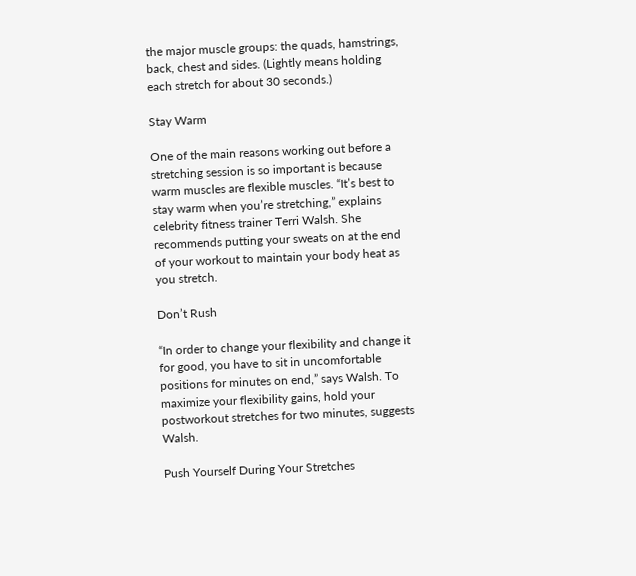the major muscle groups: the quads, hamstrings, back, chest and sides. (Lightly means holding each stretch for about 30 seconds.)

Stay Warm

One of the main reasons working out before a stretching session is so important is because warm muscles are flexible muscles. “It’s best to stay warm when you’re stretching,” explains celebrity fitness trainer Terri Walsh. She recommends putting your sweats on at the end of your workout to maintain your body heat as you stretch.

Don’t Rush

“In order to change your flexibility and change it for good, you have to sit in uncomfortable positions for minutes on end,” says Walsh. To maximize your flexibility gains, hold your postworkout stretches for two minutes, suggests Walsh.

Push Yourself During Your Stretches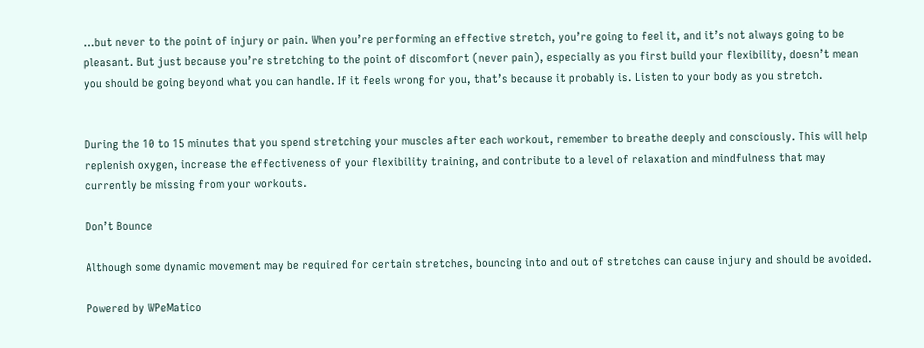…but never to the point of injury or pain. When you’re performing an effective stretch, you’re going to feel it, and it’s not always going to be pleasant. But just because you’re stretching to the point of discomfort (never pain), especially as you first build your flexibility, doesn’t mean you should be going beyond what you can handle. If it feels wrong for you, that’s because it probably is. Listen to your body as you stretch.


During the 10 to 15 minutes that you spend stretching your muscles after each workout, remember to breathe deeply and consciously. This will help replenish oxygen, increase the effectiveness of your flexibility training, and contribute to a level of relaxation and mindfulness that may currently be missing from your workouts.

Don’t Bounce

Although some dynamic movement may be required for certain stretches, bouncing into and out of stretches can cause injury and should be avoided.

Powered by WPeMatico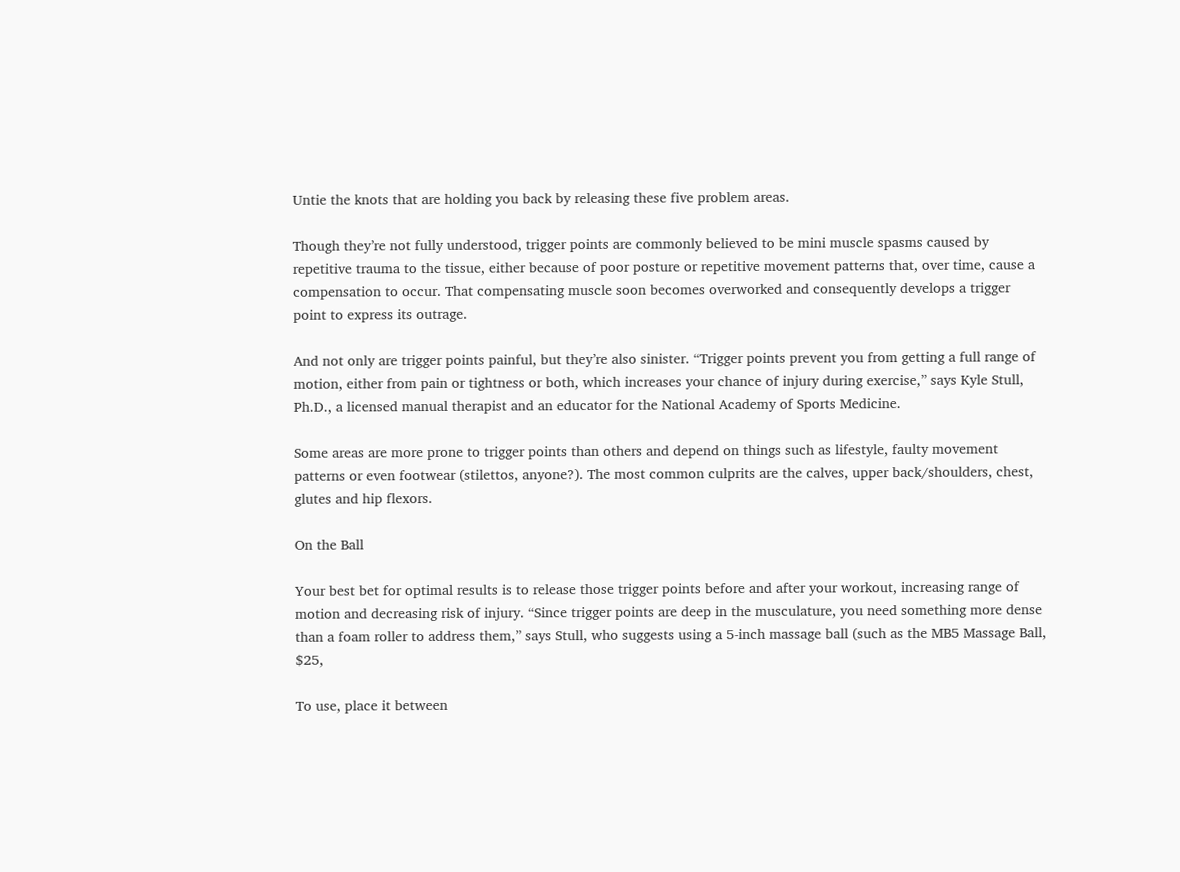Untie the knots that are holding you back by releasing these five problem areas.

Though they’re not fully understood, trigger points are commonly believed to be mini muscle spasms caused by repetitive trauma to the tissue, either because of poor posture or repetitive movement patterns that, over time, cause a compensation to occur. That compensating muscle soon becomes overworked and consequently develops a trigger point to express its outrage.

And not only are trigger points painful, but they’re also sinister. “Trigger points prevent you from getting a full range of motion, either from pain or tightness or both, which increases your chance of injury during exercise,” says Kyle Stull, Ph.D., a licensed manual therapist and an educator for the National Academy of Sports Medicine.

Some areas are more prone to trigger points than others and depend on things such as lifestyle, faulty movement patterns or even footwear (stilettos, anyone?). The most common culprits are the calves, upper back/shoulders, chest, glutes and hip flexors.

On the Ball

Your best bet for optimal results is to release those trigger points before and after your workout, increasing range of motion and decreasing risk of injury. “Since trigger points are deep in the musculature, you need something more dense than a foam roller to address them,” says Stull, who suggests using a 5-inch massage ball (such as the MB5 Massage Ball, $25,

To use, place it between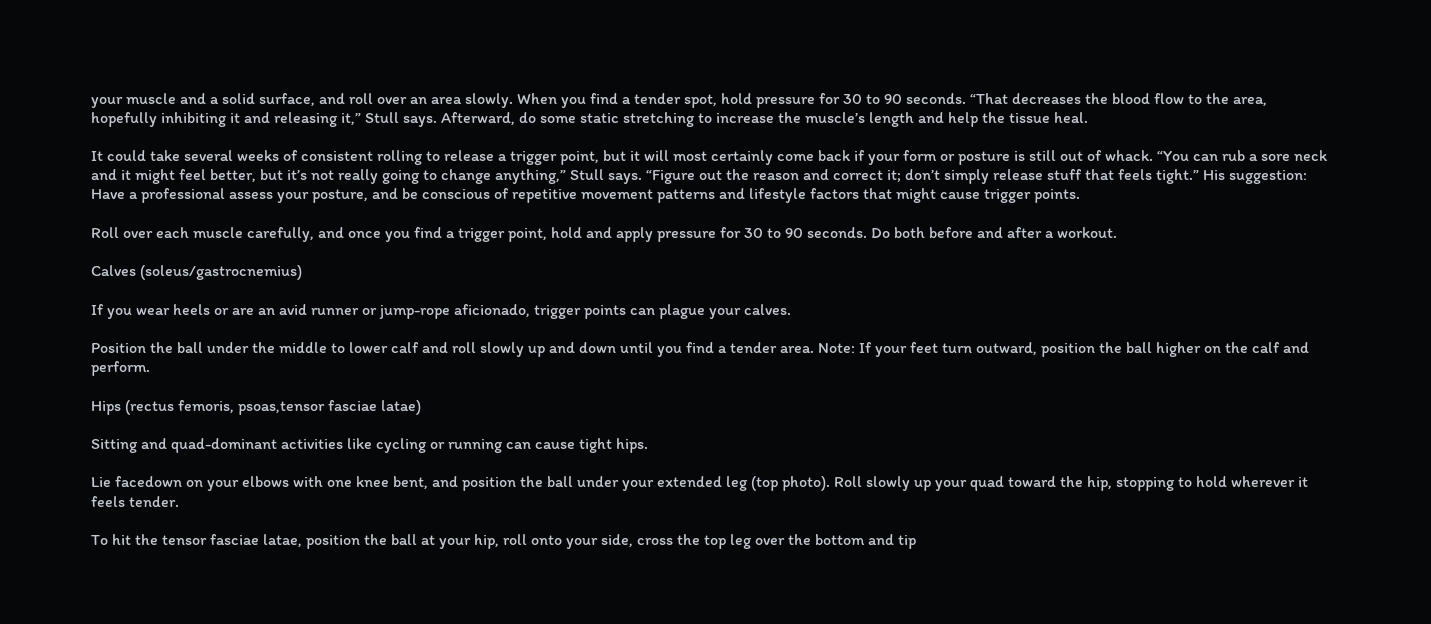your muscle and a solid surface, and roll over an area slowly. When you find a tender spot, hold pressure for 30 to 90 seconds. “That decreases the blood flow to the area, hopefully inhibiting it and releasing it,” Stull says. Afterward, do some static stretching to increase the muscle’s length and help the tissue heal.

It could take several weeks of consistent rolling to release a trigger point, but it will most certainly come back if your form or posture is still out of whack. “You can rub a sore neck and it might feel better, but it’s not really going to change anything,” Stull says. “Figure out the reason and correct it; don’t simply release stuff that feels tight.” His suggestion: Have a professional assess your posture, and be conscious of repetitive movement patterns and lifestyle factors that might cause trigger points.

Roll over each muscle carefully, and once you find a trigger point, hold and apply pressure for 30 to 90 seconds. Do both before and after a workout.

Calves (soleus/gastrocnemius)

If you wear heels or are an avid runner or jump-rope aficionado, trigger points can plague your calves.

Position the ball under the middle to lower calf and roll slowly up and down until you find a tender area. Note: If your feet turn outward, position the ball higher on the calf and perform.

Hips (rectus femoris, psoas,tensor fasciae latae)

Sitting and quad-dominant activities like cycling or running can cause tight hips.

Lie facedown on your elbows with one knee bent, and position the ball under your extended leg (top photo). Roll slowly up your quad toward the hip, stopping to hold wherever it feels tender.

To hit the tensor fasciae latae, position the ball at your hip, roll onto your side, cross the top leg over the bottom and tip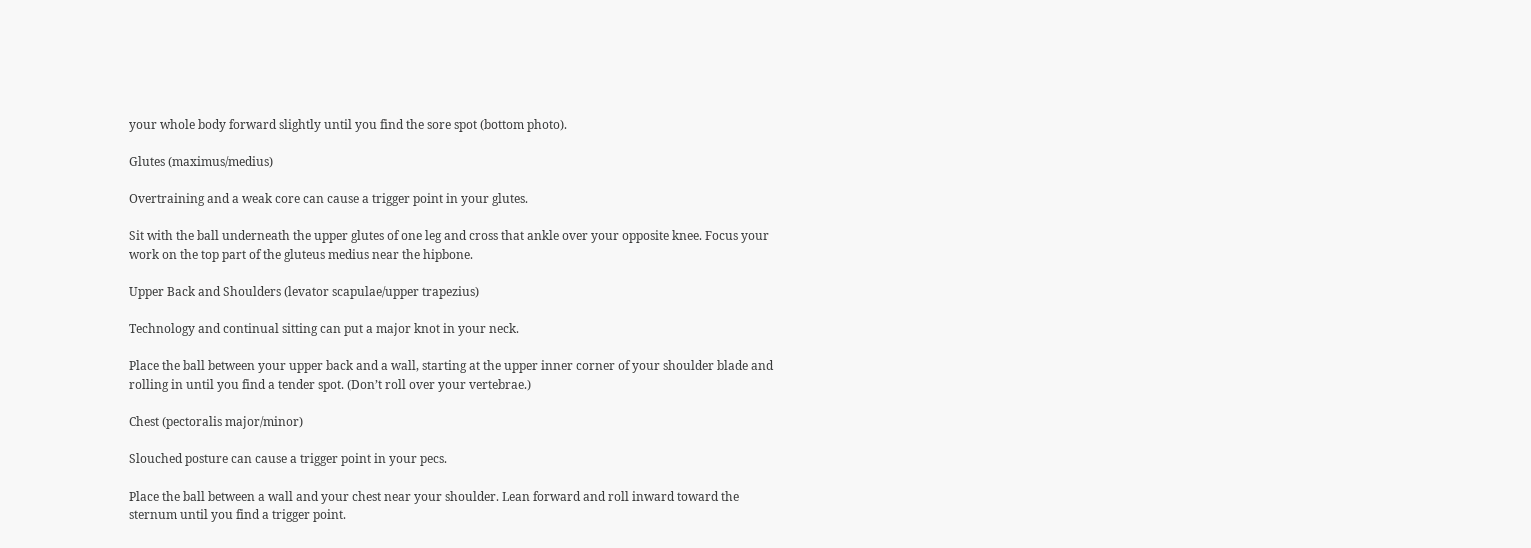your whole body forward slightly until you find the sore spot (bottom photo).

Glutes (maximus/medius)

Overtraining and a weak core can cause a trigger point in your glutes.

Sit with the ball underneath the upper glutes of one leg and cross that ankle over your opposite knee. Focus your work on the top part of the gluteus medius near the hipbone.

Upper Back and Shoulders (levator scapulae/upper trapezius)

Technology and continual sitting can put a major knot in your neck.

Place the ball between your upper back and a wall, starting at the upper inner corner of your shoulder blade and rolling in until you find a tender spot. (Don’t roll over your vertebrae.)

Chest (pectoralis major/minor)

Slouched posture can cause a trigger point in your pecs.

Place the ball between a wall and your chest near your shoulder. Lean forward and roll inward toward the sternum until you find a trigger point.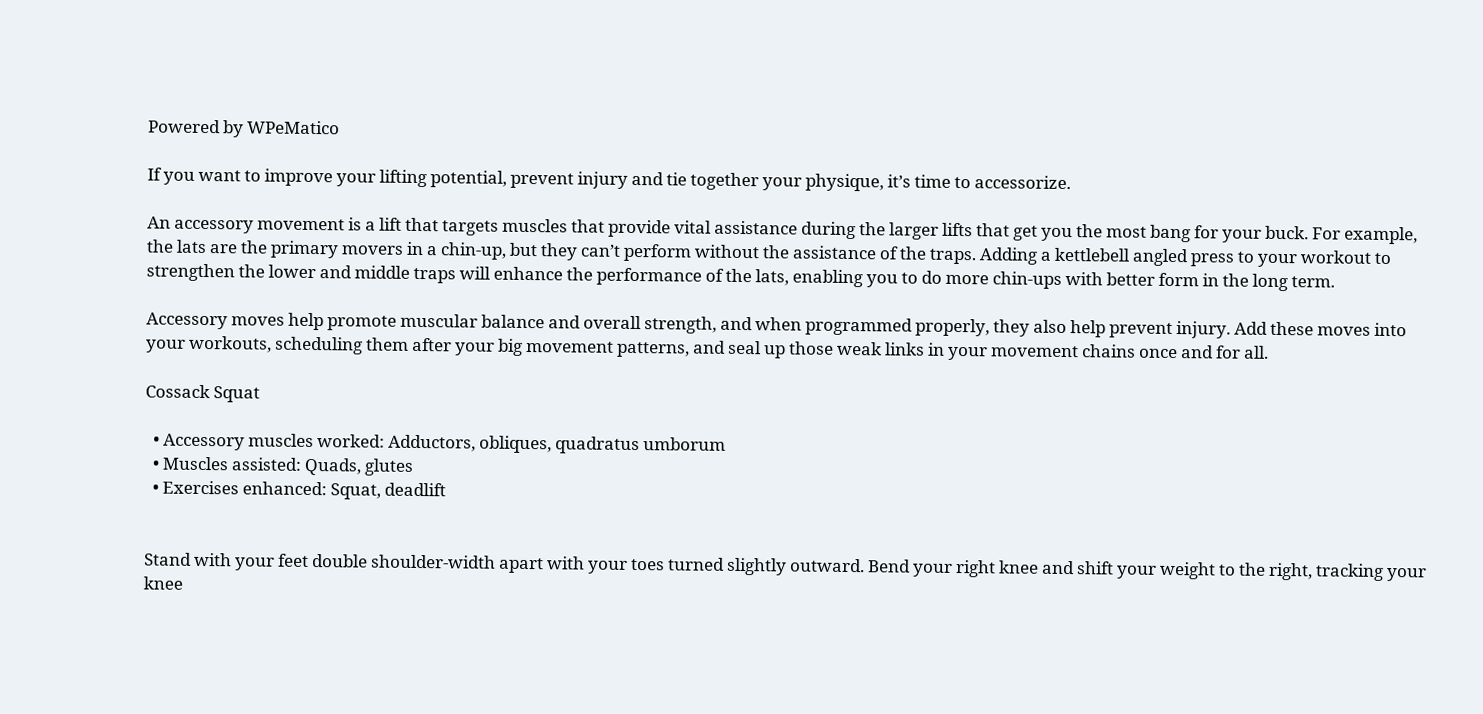Powered by WPeMatico

If you want to improve your lifting potential, prevent injury and tie together your physique, it’s time to accessorize.

An accessory movement is a lift that targets muscles that provide vital assistance during the larger lifts that get you the most bang for your buck. For example, the lats are the primary movers in a chin-up, but they can’t perform without the assistance of the traps. Adding a kettlebell angled press to your workout to strengthen the lower and middle traps will enhance the performance of the lats, enabling you to do more chin-ups with better form in the long term.

Accessory moves help promote muscular balance and overall strength, and when programmed properly, they also help prevent injury. Add these moves into your workouts, scheduling them after your big movement patterns, and seal up those weak links in your movement chains once and for all.

Cossack Squat

  • Accessory muscles worked: Adductors, obliques, quadratus umborum
  • Muscles assisted: Quads, glutes
  • Exercises enhanced: Squat, deadlift


Stand with your feet double shoulder-width apart with your toes turned slightly outward. Bend your right knee and shift your weight to the right, tracking your knee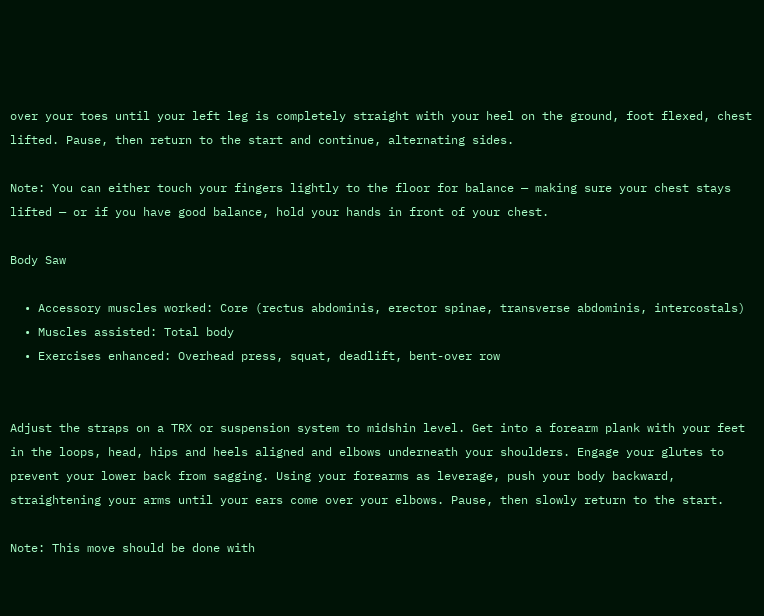over your toes until your left leg is completely straight with your heel on the ground, foot flexed, chest lifted. Pause, then return to the start and continue, alternating sides.

Note: You can either touch your fingers lightly to the floor for balance — making sure your chest stays lifted — or if you have good balance, hold your hands in front of your chest.

Body Saw

  • Accessory muscles worked: Core (rectus abdominis, erector spinae, transverse abdominis, intercostals)
  • Muscles assisted: Total body
  • Exercises enhanced: Overhead press, squat, deadlift, bent-over row


Adjust the straps on a TRX or suspension system to midshin level. Get into a forearm plank with your feet in the loops, head, hips and heels aligned and elbows underneath your shoulders. Engage your glutes to prevent your lower back from sagging. Using your forearms as leverage, push your body backward, straightening your arms until your ears come over your elbows. Pause, then slowly return to the start.

Note: This move should be done with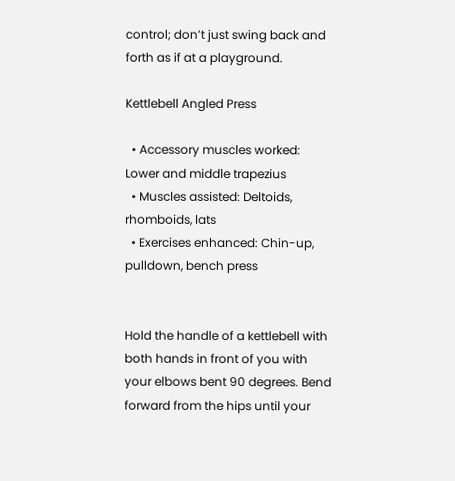control; don’t just swing back and forth as if at a playground.

Kettlebell Angled Press

  • Accessory muscles worked: Lower and middle trapezius
  • Muscles assisted: Deltoids, rhomboids, lats
  • Exercises enhanced: Chin-up, pulldown, bench press


Hold the handle of a kettlebell with both hands in front of you with your elbows bent 90 degrees. Bend forward from the hips until your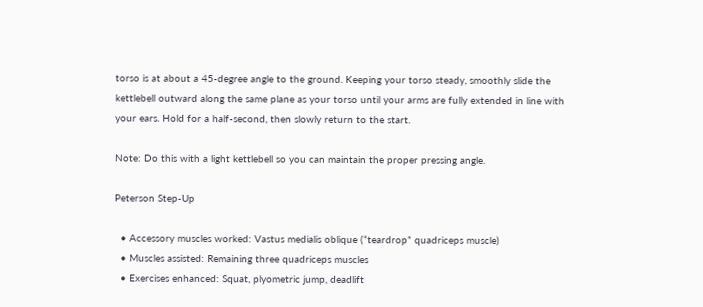torso is at about a 45-degree angle to the ground. Keeping your torso steady, smoothly slide the kettlebell outward along the same plane as your torso until your arms are fully extended in line with your ears. Hold for a half-second, then slowly return to the start.

Note: Do this with a light kettlebell so you can maintain the proper pressing angle.

Peterson Step-Up

  • Accessory muscles worked: Vastus medialis oblique (“teardrop” quadriceps muscle)
  • Muscles assisted: Remaining three quadriceps muscles
  • Exercises enhanced: Squat, plyometric jump, deadlift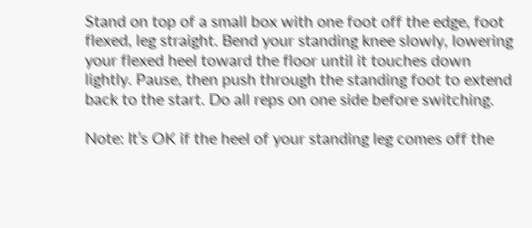Stand on top of a small box with one foot off the edge, foot flexed, leg straight. Bend your standing knee slowly, lowering your flexed heel toward the floor until it touches down lightly. Pause, then push through the standing foot to extend back to the start. Do all reps on one side before switching.

Note: It’s OK if the heel of your standing leg comes off the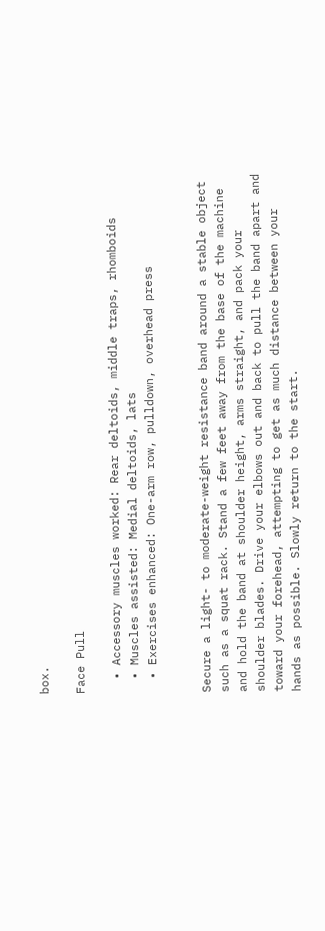box.

Face Pull

  • Accessory muscles worked: Rear deltoids, middle traps, rhomboids
  • Muscles assisted: Medial deltoids, lats
  • Exercises enhanced: One-arm row, pulldown, overhead press


Secure a light- to moderate-weight resistance band around a stable object such as a squat rack. Stand a few feet away from the base of the machine and hold the band at shoulder height, arms straight, and pack your shoulder blades. Drive your elbows out and back to pull the band apart and toward your forehead, attempting to get as much distance between your hands as possible. Slowly return to the start.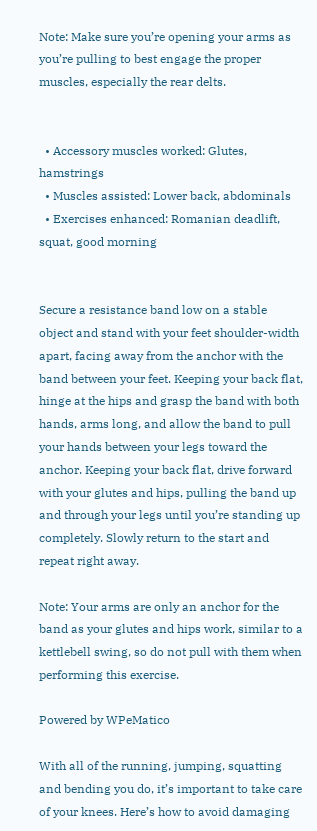Note: Make sure you’re opening your arms as you’re pulling to best engage the proper muscles, especially the rear delts.


  • Accessory muscles worked: Glutes, hamstrings
  • Muscles assisted: Lower back, abdominals
  • Exercises enhanced: Romanian deadlift, squat, good morning


Secure a resistance band low on a stable object and stand with your feet shoulder-width apart, facing away from the anchor with the band between your feet. Keeping your back flat, hinge at the hips and grasp the band with both hands, arms long, and allow the band to pull your hands between your legs toward the anchor. Keeping your back flat, drive forward with your glutes and hips, pulling the band up and through your legs until you’re standing up completely. Slowly return to the start and repeat right away.

Note: Your arms are only an anchor for the band as your glutes and hips work, similar to a kettlebell swing, so do not pull with them when performing this exercise.

Powered by WPeMatico

With all of the running, jumping, squatting and bending you do, it’s important to take care of your knees. Here’s how to avoid damaging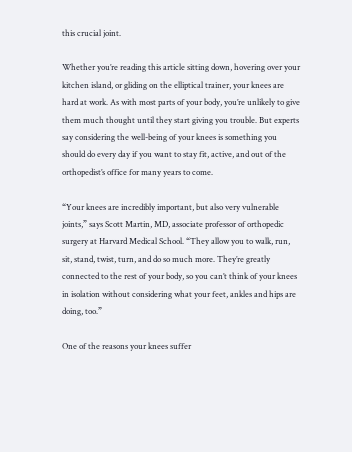this crucial joint.

Whether you’re reading this article sitting down, hovering over your kitchen island, or gliding on the elliptical trainer, your knees are hard at work. As with most parts of your body, you’re unlikely to give them much thought until they start giving you trouble. But experts say considering the well-being of your knees is something you should do every day if you want to stay fit, active, and out of the orthopedist’s office for many years to come.

“Your knees are incredibly important, but also very vulnerable joints,” says Scott Martin, MD, associate professor of orthopedic surgery at Harvard Medical School. “They allow you to walk, run, sit, stand, twist, turn, and do so much more. They’re greatly connected to the rest of your body, so you can’t think of your knees in isolation without considering what your feet, ankles and hips are doing, too.”

One of the reasons your knees suffer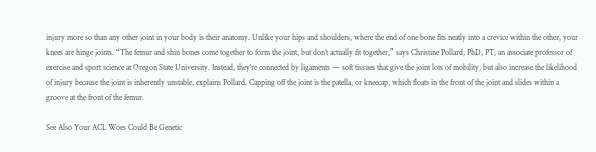injury more so than any other joint in your body is their anatomy. Unlike your hips and shoulders, where the end of one bone fits neatly into a crevice within the other, your knees are hinge joints. “The femur and shin bones come together to form the joint, but don’t actually fit together,” says Christine Pollard, PhD, PT, an associate professor of exercise and sport science at Oregon State University. Instead, they’re connected by ligaments — soft tissues that give the joint lots of mobility, but also increase the likelihood of injury because the joint is inherently unstable, explains Pollard. Capping off the joint is the patella, or kneecap, which floats in the front of the joint and slides within a groove at the front of the femur.

See Also Your ACL Woes Could Be Genetic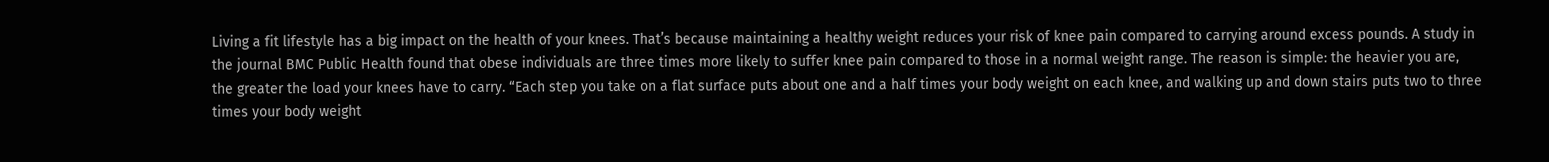Living a fit lifestyle has a big impact on the health of your knees. That’s because maintaining a healthy weight reduces your risk of knee pain compared to carrying around excess pounds. A study in the journal BMC Public Health found that obese individuals are three times more likely to suffer knee pain compared to those in a normal weight range. The reason is simple: the heavier you are, the greater the load your knees have to carry. “Each step you take on a flat surface puts about one and a half times your body weight on each knee, and walking up and down stairs puts two to three times your body weight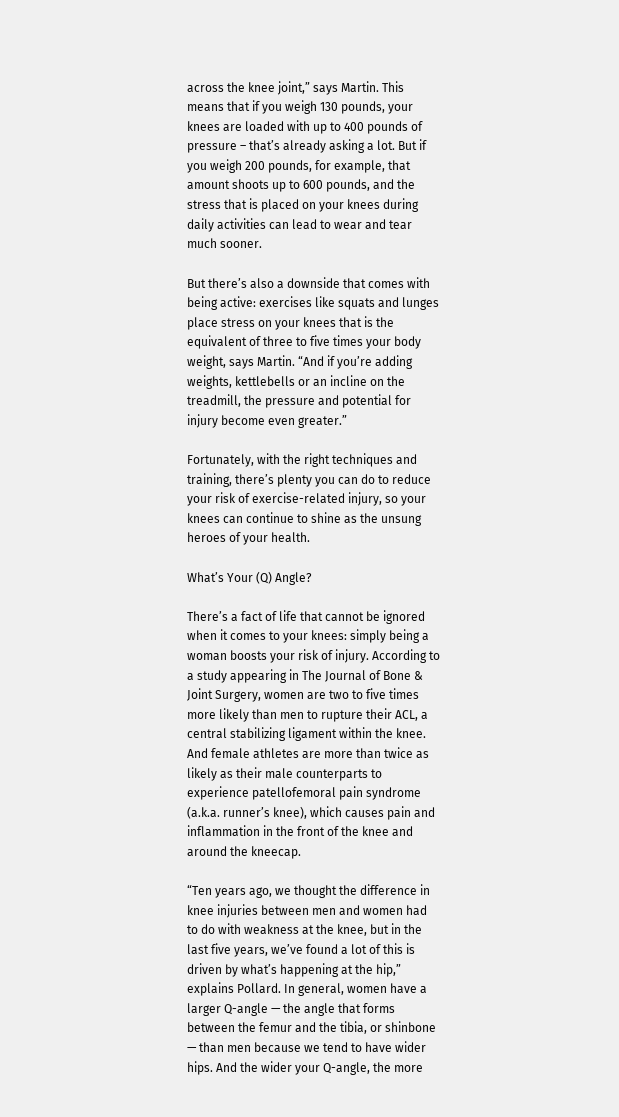across the knee joint,” says Martin. This means that if you weigh 130 pounds, your knees are loaded with up to 400 pounds of pressure – that’s already asking a lot. But if you weigh 200 pounds, for example, that amount shoots up to 600 pounds, and the stress that is placed on your knees during daily activities can lead to wear and tear much sooner.

But there’s also a downside that comes with being active: exercises like squats and lunges place stress on your knees that is the equivalent of three to five times your body weight, says Martin. “And if you’re adding weights, kettlebells or an incline on the treadmill, the pressure and potential for injury become even greater.”

Fortunately, with the right techniques and training, there’s plenty you can do to reduce your risk of exercise-related injury, so your knees can continue to shine as the unsung heroes of your health.

What’s Your (Q) Angle?

There’s a fact of life that cannot be ignored when it comes to your knees: simply being a woman boosts your risk of injury. According to a study appearing in The Journal of Bone & Joint Surgery, women are two to five times more likely than men to rupture their ACL, a central stabilizing ligament within the knee. And female athletes are more than twice as likely as their male counterparts to experience patellofemoral pain syndrome (a.k.a. runner’s knee), which causes pain and inflammation in the front of the knee and around the kneecap.

“Ten years ago, we thought the difference in knee injuries between men and women had to do with weakness at the knee, but in the last five years, we’ve found a lot of this is driven by what’s happening at the hip,” explains Pollard. In general, women have a larger Q-angle — the angle that forms between the femur and the tibia, or shinbone — than men because we tend to have wider hips. And the wider your Q-angle, the more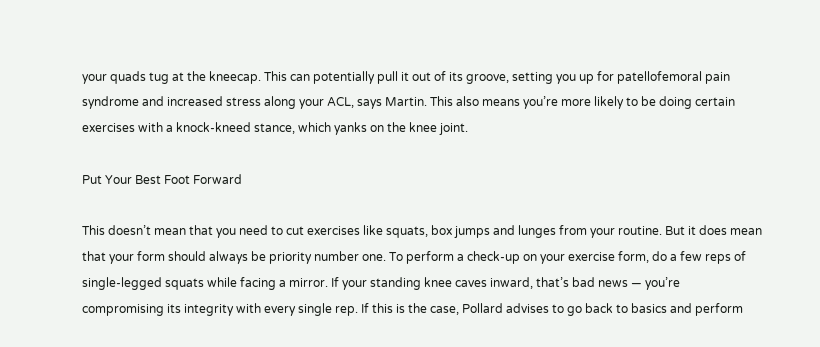your quads tug at the kneecap. This can potentially pull it out of its groove, setting you up for patellofemoral pain syndrome and increased stress along your ACL, says Martin. This also means you’re more likely to be doing certain exercises with a knock-kneed stance, which yanks on the knee joint.

Put Your Best Foot Forward

This doesn’t mean that you need to cut exercises like squats, box jumps and lunges from your routine. But it does mean that your form should always be priority number one. To perform a check-up on your exercise form, do a few reps of single-legged squats while facing a mirror. If your standing knee caves inward, that’s bad news — you’re compromising its integrity with every single rep. If this is the case, Pollard advises to go back to basics and perform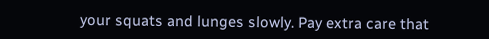your squats and lunges slowly. Pay extra care that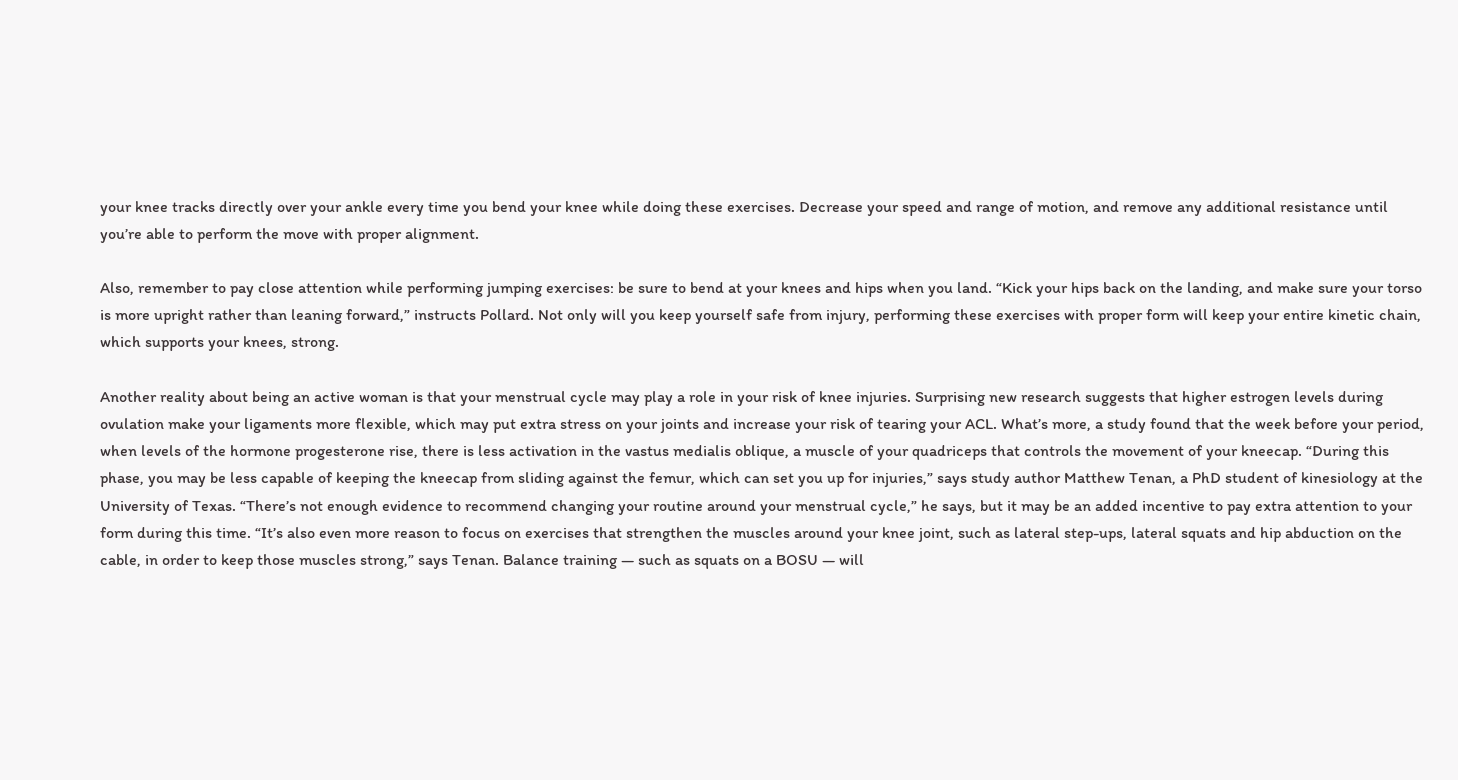your knee tracks directly over your ankle every time you bend your knee while doing these exercises. Decrease your speed and range of motion, and remove any additional resistance until you’re able to perform the move with proper alignment.

Also, remember to pay close attention while performing jumping exercises: be sure to bend at your knees and hips when you land. “Kick your hips back on the landing, and make sure your torso is more upright rather than leaning forward,” instructs Pollard. Not only will you keep yourself safe from injury, performing these exercises with proper form will keep your entire kinetic chain, which supports your knees, strong.

Another reality about being an active woman is that your menstrual cycle may play a role in your risk of knee injuries. Surprising new research suggests that higher estrogen levels during ovulation make your ligaments more flexible, which may put extra stress on your joints and increase your risk of tearing your ACL. What’s more, a study found that the week before your period, when levels of the hormone progesterone rise, there is less activation in the vastus medialis oblique, a muscle of your quadriceps that controls the movement of your kneecap. “During this phase, you may be less capable of keeping the kneecap from sliding against the femur, which can set you up for injuries,” says study author Matthew Tenan, a PhD student of kinesiology at the University of Texas. “There’s not enough evidence to recommend changing your routine around your menstrual cycle,” he says, but it may be an added incentive to pay extra attention to your form during this time. “It’s also even more reason to focus on exercises that strengthen the muscles around your knee joint, such as lateral step-ups, lateral squats and hip abduction on the cable, in order to keep those muscles strong,” says Tenan. Balance training — such as squats on a BOSU — will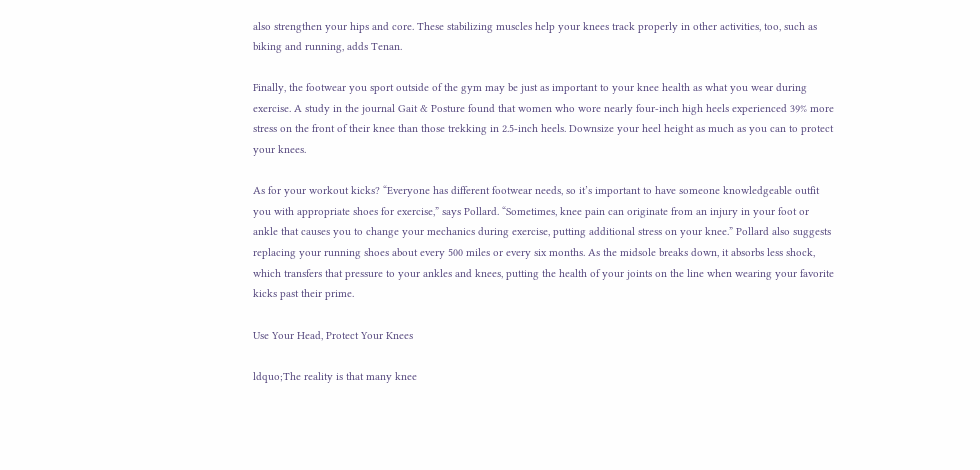also strengthen your hips and core. These stabilizing muscles help your knees track properly in other activities, too, such as biking and running, adds Tenan.

Finally, the footwear you sport outside of the gym may be just as important to your knee health as what you wear during exercise. A study in the journal Gait & Posture found that women who wore nearly four-inch high heels experienced 39% more stress on the front of their knee than those trekking in 2.5-inch heels. Downsize your heel height as much as you can to protect your knees.

As for your workout kicks? “Everyone has different footwear needs, so it’s important to have someone knowledgeable outfit you with appropriate shoes for exercise,” says Pollard. “Sometimes, knee pain can originate from an injury in your foot or ankle that causes you to change your mechanics during exercise, putting additional stress on your knee.” Pollard also suggests replacing your running shoes about every 500 miles or every six months. As the midsole breaks down, it absorbs less shock, which transfers that pressure to your ankles and knees, putting the health of your joints on the line when wearing your favorite kicks past their prime.

Use Your Head, Protect Your Knees

ldquo;The reality is that many knee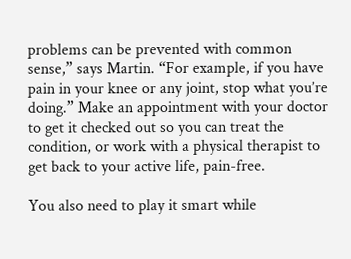problems can be prevented with common sense,” says Martin. “For example, if you have pain in your knee or any joint, stop what you’re doing.” Make an appointment with your doctor to get it checked out so you can treat the condition, or work with a physical therapist to get back to your active life, pain-free.

You also need to play it smart while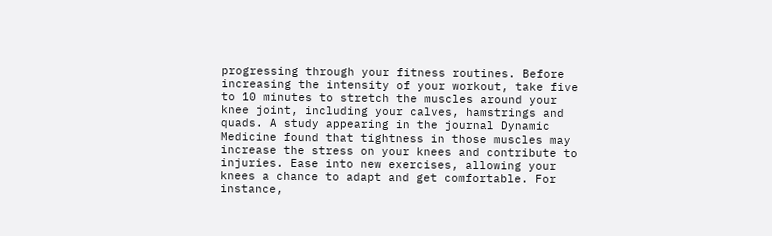progressing through your fitness routines. Before increasing the intensity of your workout, take five to 10 minutes to stretch the muscles around your knee joint, including your calves, hamstrings and quads. A study appearing in the journal Dynamic Medicine found that tightness in those muscles may increase the stress on your knees and contribute to injuries. Ease into new exercises, allowing your knees a chance to adapt and get comfortable. For instance,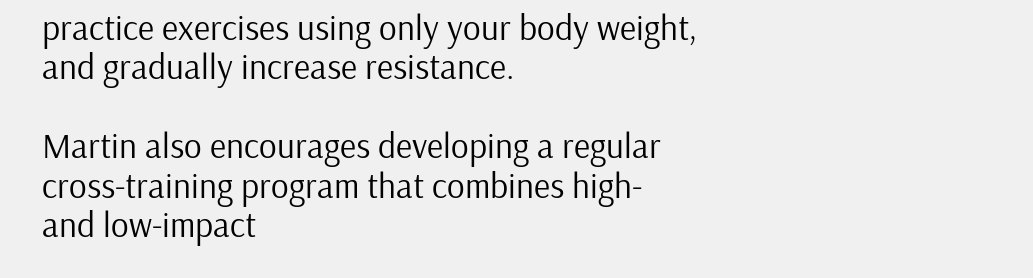practice exercises using only your body weight, and gradually increase resistance.

Martin also encourages developing a regular cross-training program that combines high- and low-impact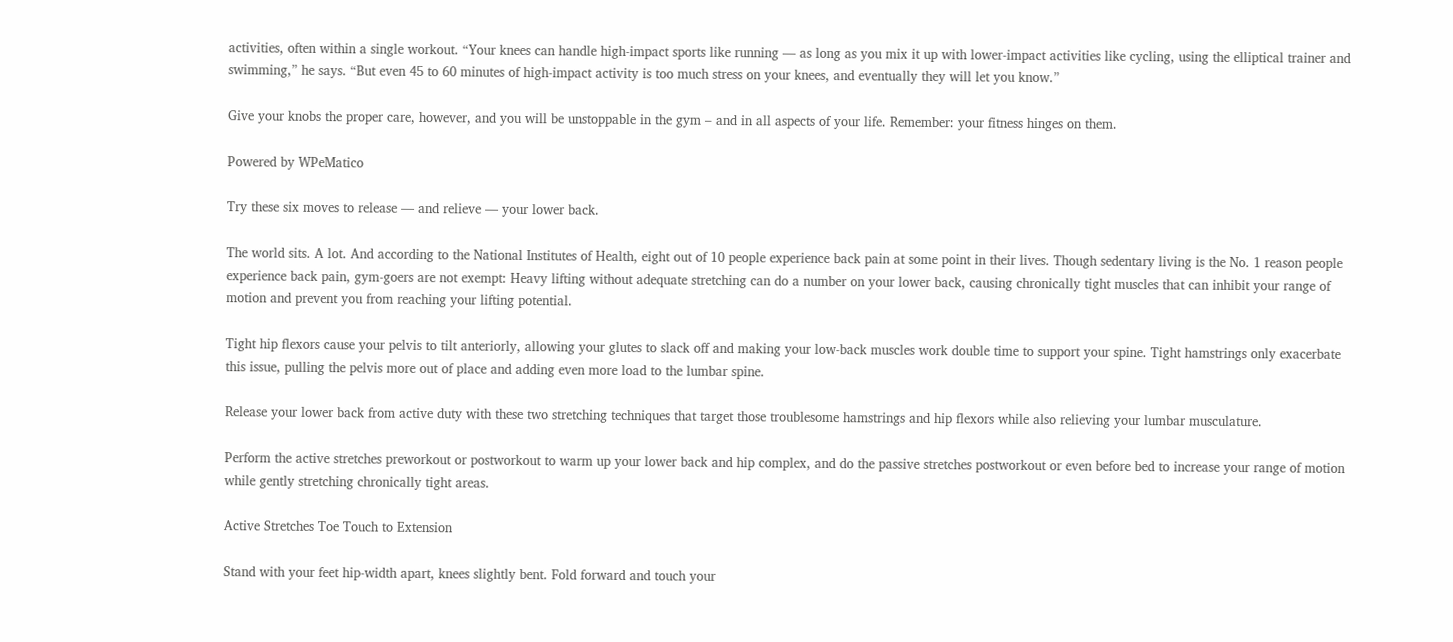activities, often within a single workout. “Your knees can handle high-impact sports like running — as long as you mix it up with lower-impact activities like cycling, using the elliptical trainer and swimming,” he says. “But even 45 to 60 minutes of high-impact activity is too much stress on your knees, and eventually they will let you know.”

Give your knobs the proper care, however, and you will be unstoppable in the gym – and in all aspects of your life. Remember: your fitness hinges on them.

Powered by WPeMatico

Try these six moves to release — and relieve — your lower back.

The world sits. A lot. And according to the National Institutes of Health, eight out of 10 people experience back pain at some point in their lives. Though sedentary living is the No. 1 reason people experience back pain, gym-goers are not exempt: Heavy lifting without adequate stretching can do a number on your lower back, causing chronically tight muscles that can inhibit your range of motion and prevent you from reaching your lifting potential.

Tight hip flexors cause your pelvis to tilt anteriorly, allowing your glutes to slack off and making your low-back muscles work double time to support your spine. Tight hamstrings only exacerbate this issue, pulling the pelvis more out of place and adding even more load to the lumbar spine.

Release your lower back from active duty with these two stretching techniques that target those troublesome hamstrings and hip flexors while also relieving your lumbar musculature.

Perform the active stretches preworkout or postworkout to warm up your lower back and hip complex, and do the passive stretches postworkout or even before bed to increase your range of motion while gently stretching chronically tight areas.

Active Stretches Toe Touch to Extension

Stand with your feet hip-width apart, knees slightly bent. Fold forward and touch your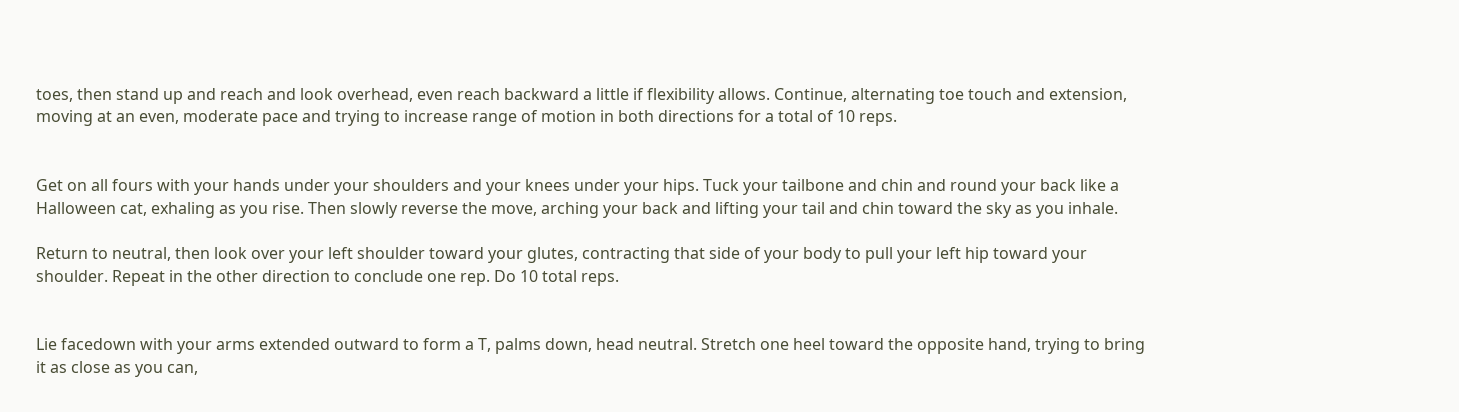toes, then stand up and reach and look overhead, even reach backward a little if flexibility allows. Continue, alternating toe touch and extension, moving at an even, moderate pace and trying to increase range of motion in both directions for a total of 10 reps.


Get on all fours with your hands under your shoulders and your knees under your hips. Tuck your tailbone and chin and round your back like a Halloween cat, exhaling as you rise. Then slowly reverse the move, arching your back and lifting your tail and chin toward the sky as you inhale.

Return to neutral, then look over your left shoulder toward your glutes, contracting that side of your body to pull your left hip toward your shoulder. Repeat in the other direction to conclude one rep. Do 10 total reps.


Lie facedown with your arms extended outward to form a T, palms down, head neutral. Stretch one heel toward the opposite hand, trying to bring it as close as you can,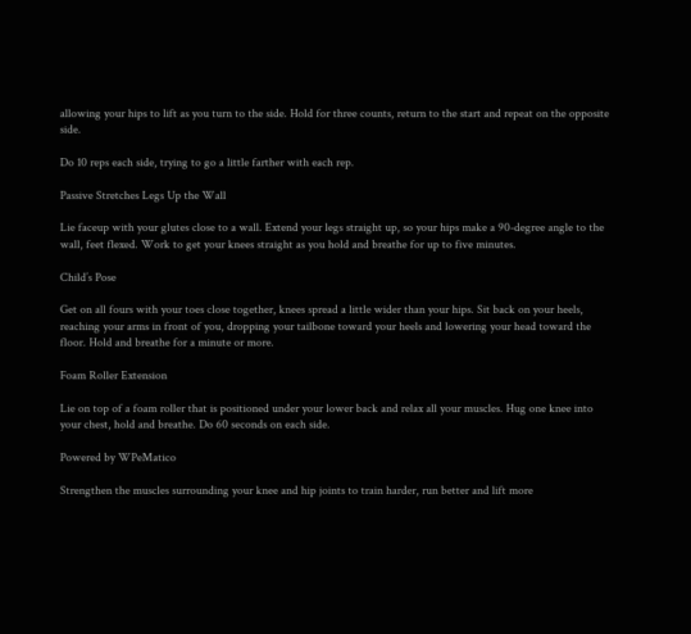allowing your hips to lift as you turn to the side. Hold for three counts, return to the start and repeat on the opposite side.

Do 10 reps each side, trying to go a little farther with each rep.

Passive Stretches Legs Up the Wall

Lie faceup with your glutes close to a wall. Extend your legs straight up, so your hips make a 90-degree angle to the wall, feet flexed. Work to get your knees straight as you hold and breathe for up to five minutes.

Child’s Pose

Get on all fours with your toes close together, knees spread a little wider than your hips. Sit back on your heels, reaching your arms in front of you, dropping your tailbone toward your heels and lowering your head toward the floor. Hold and breathe for a minute or more.

Foam Roller Extension

Lie on top of a foam roller that is positioned under your lower back and relax all your muscles. Hug one knee into your chest, hold and breathe. Do 60 seconds on each side.

Powered by WPeMatico

Strengthen the muscles surrounding your knee and hip joints to train harder, run better and lift more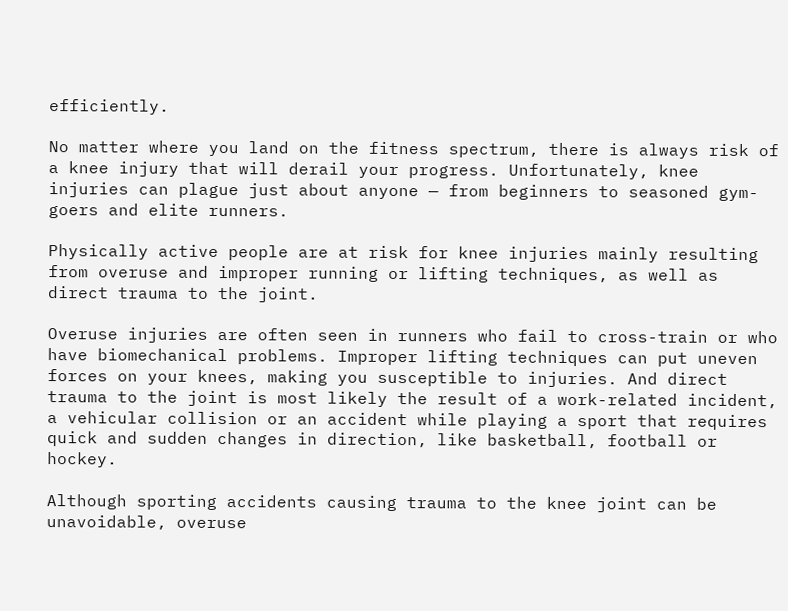efficiently.

No matter where you land on the fitness spectrum, there is always risk of a knee injury that will derail your progress. Unfortunately, knee injuries can plague just about anyone — from beginners to seasoned gym-goers and elite runners.

Physically active people are at risk for knee injuries mainly resulting from overuse and improper running or lifting techniques, as well as direct trauma to the joint.

Overuse injuries are often seen in runners who fail to cross-train or who have biomechanical problems. Improper lifting techniques can put uneven forces on your knees, making you susceptible to injuries. And direct trauma to the joint is most likely the result of a work-related incident, a vehicular collision or an accident while playing a sport that requires quick and sudden changes in direction, like basketball, football or hockey.

Although sporting accidents causing trauma to the knee joint can be unavoidable, overuse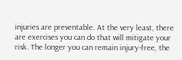injuries are preventable. At the very least, there are exercises you can do that will mitigate your risk. The longer you can remain injury-free, the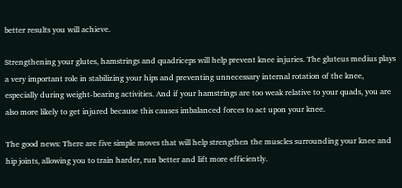better results you will achieve.

Strengthening your glutes, hamstrings and quadriceps will help prevent knee injuries. The gluteus medius plays a very important role in stabilizing your hips and preventing unnecessary internal rotation of the knee, especially during weight-bearing activities. And if your hamstrings are too weak relative to your quads, you are also more likely to get injured because this causes imbalanced forces to act upon your knee.

The good news: There are five simple moves that will help strengthen the muscles surrounding your knee and hip joints, allowing you to train harder, run better and lift more efficiently.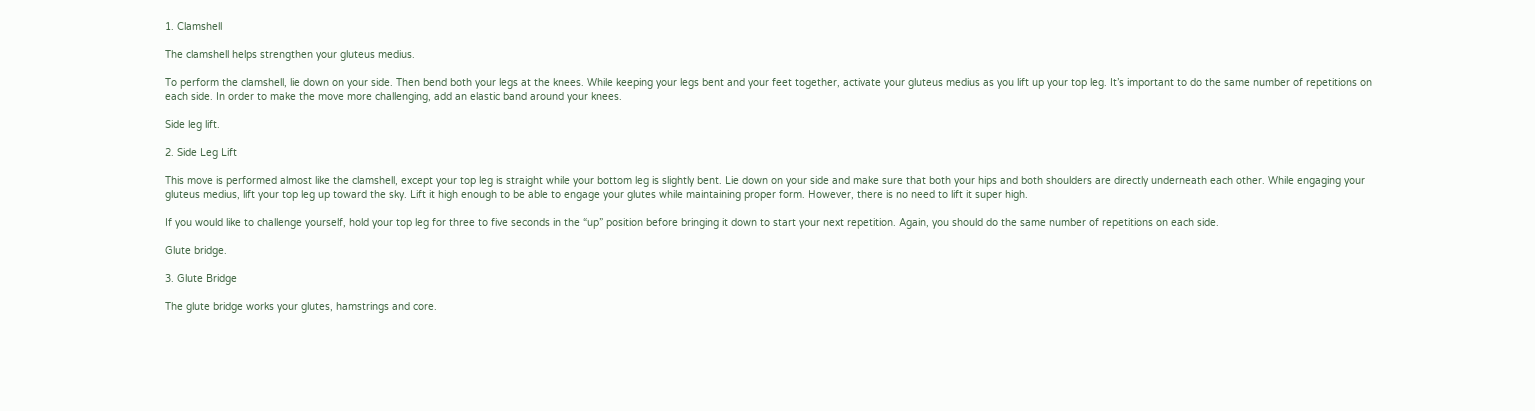1. Clamshell

The clamshell helps strengthen your gluteus medius.

To perform the clamshell, lie down on your side. Then bend both your legs at the knees. While keeping your legs bent and your feet together, activate your gluteus medius as you lift up your top leg. It’s important to do the same number of repetitions on each side. In order to make the move more challenging, add an elastic band around your knees.

Side leg lift.

2. Side Leg Lift

This move is performed almost like the clamshell, except your top leg is straight while your bottom leg is slightly bent. Lie down on your side and make sure that both your hips and both shoulders are directly underneath each other. While engaging your gluteus medius, lift your top leg up toward the sky. Lift it high enough to be able to engage your glutes while maintaining proper form. However, there is no need to lift it super high.

If you would like to challenge yourself, hold your top leg for three to five seconds in the “up” position before bringing it down to start your next repetition. Again, you should do the same number of repetitions on each side.

Glute bridge.

3. Glute Bridge

The glute bridge works your glutes, hamstrings and core.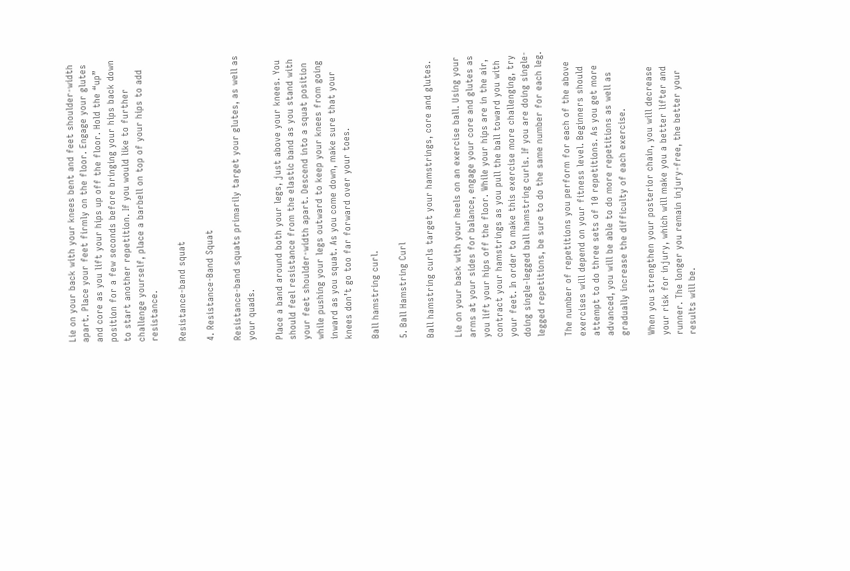Lie on your back with your knees bent and feet shoulder-width apart. Place your feet firmly on the floor. Engage your glutes and core as you lift your hips up off the floor. Hold the “up” position for a few seconds before bringing your hips back down to start another repetition. If you would like to further challenge yourself, place a barbell on top of your hips to add resistance.

Resistance-band squat

4. Resistance-Band Squat

Resistance-band squats primarily target your glutes, as well as your quads.

Place a band around both your legs, just above your knees. You should feel resistance from the elastic band as you stand with your feet shoulder-width apart. Descend into a squat position while pushing your legs outward to keep your knees from going inward as you squat. As you come down, make sure that your knees don’t go too far forward over your toes.

Ball hamstring curl.

5. Ball Hamstring Curl

Ball hamstring curls target your hamstrings, core and glutes.

Lie on your back with your heels on an exercise ball. Using your arms at your sides for balance, engage your core and glutes as you lift your hips off the floor. While your hips are in the air, contract your hamstrings as you pull the ball toward you with your feet. In order to make this exercise more challenging, try doing single-legged ball hamstring curls. If you are doing single-legged repetitions, be sure to do the same number for each leg.

The number of repetitions you perform for each of the above exercises will depend on your fitness level. Beginners should attempt to do three sets of 10 repetitions. As you get more advanced, you will be able to do more repetitions as well as gradually increase the difficulty of each exercise.

When you strengthen your posterior chain, you will decrease your risk for injury, which will make you a better lifter and runner. The longer you remain injury-free, the better your results will be.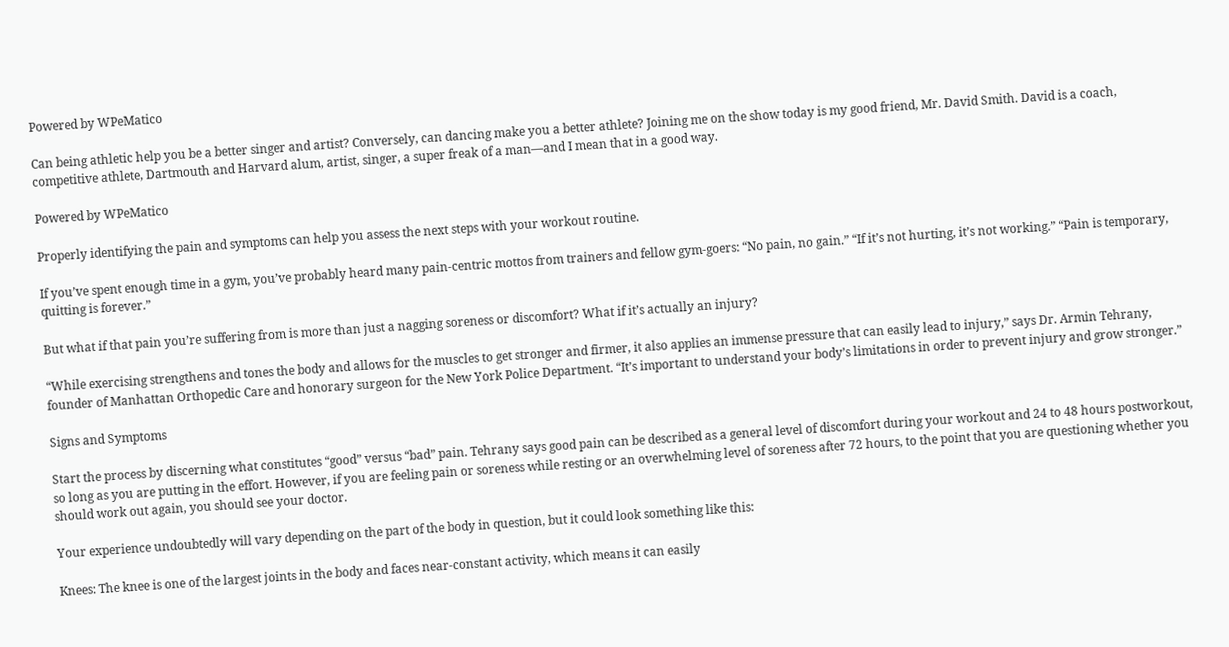Powered by WPeMatico

Can being athletic help you be a better singer and artist? Conversely, can dancing make you a better athlete? Joining me on the show today is my good friend, Mr. David Smith. David is a coach, competitive athlete, Dartmouth and Harvard alum, artist, singer, a super freak of a man—and I mean that in a good way.

Powered by WPeMatico

Properly identifying the pain and symptoms can help you assess the next steps with your workout routine.

If you’ve spent enough time in a gym, you’ve probably heard many pain-centric mottos from trainers and fellow gym-goers: “No pain, no gain.” “If it’s not hurting, it’s not working.” “Pain is temporary, quitting is forever.”

But what if that pain you’re suffering from is more than just a nagging soreness or discomfort? What if it’s actually an injury?

“While exercising strengthens and tones the body and allows for the muscles to get stronger and firmer, it also applies an immense pressure that can easily lead to injury,” says Dr. Armin Tehrany, founder of Manhattan Orthopedic Care and honorary surgeon for the New York Police Department. “It’s important to understand your body’s limitations in order to prevent injury and grow stronger.”

Signs and Symptoms

Start the process by discerning what constitutes “good” versus “bad” pain. Tehrany says good pain can be described as a general level of discomfort during your workout and 24 to 48 hours postworkout, so long as you are putting in the effort. However, if you are feeling pain or soreness while resting or an overwhelming level of soreness after 72 hours, to the point that you are questioning whether you should work out again, you should see your doctor.

Your experience undoubtedly will vary depending on the part of the body in question, but it could look something like this:

Knees: The knee is one of the largest joints in the body and faces near-constant activity, which means it can easily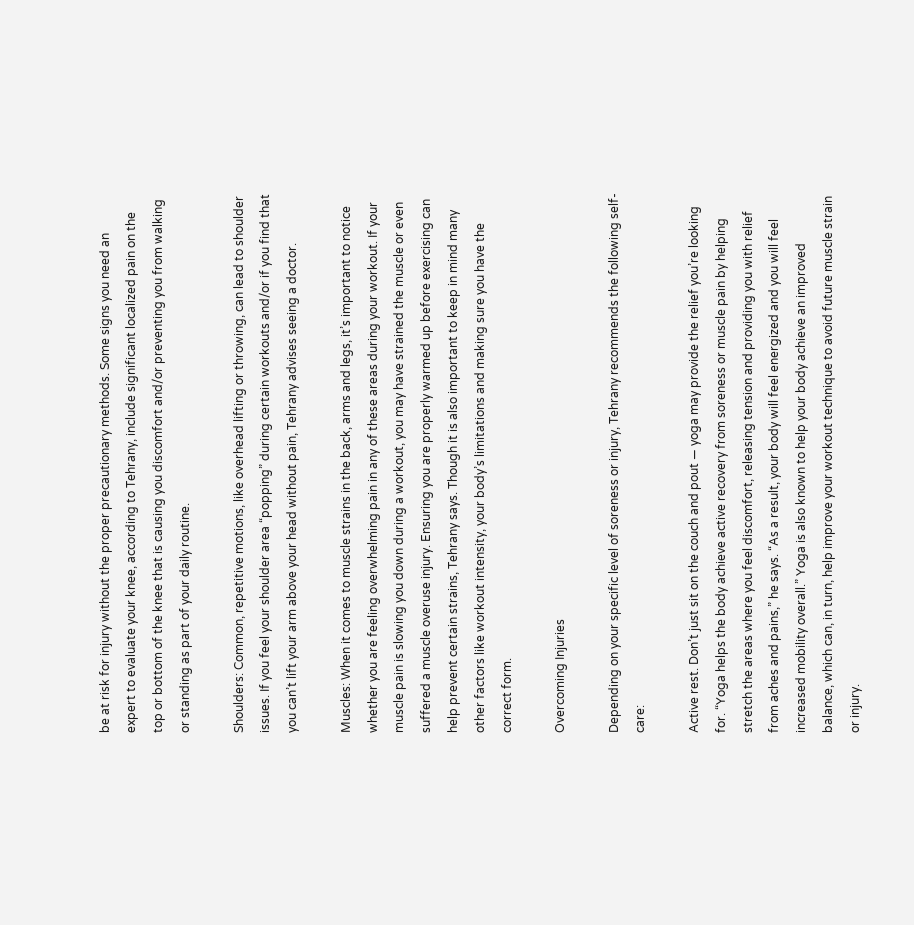be at risk for injury without the proper precautionary methods. Some signs you need an expert to evaluate your knee, according to Tehrany, include significant localized pain on the top or bottom of the knee that is causing you discomfort and/or preventing you from walking or standing as part of your daily routine.

Shoulders: Common, repetitive motions, like overhead lifting or throwing, can lead to shoulder issues. If you feel your shoulder area “popping” during certain workouts and/or if you find that you can’t lift your arm above your head without pain, Tehrany advises seeing a doctor.

Muscles: When it comes to muscle strains in the back, arms and legs, it’s important to notice whether you are feeling overwhelming pain in any of these areas during your workout. If your muscle pain is slowing you down during a workout, you may have strained the muscle or even suffered a muscle overuse injury. Ensuring you are properly warmed up before exercising can help prevent certain strains, Tehrany says. Though it is also important to keep in mind many other factors like workout intensity, your body’s limitations and making sure you have the correct form.

Overcoming Injuries

Depending on your specific level of soreness or injury, Tehrany recommends the following self-care:

Active rest. Don’t just sit on the couch and pout — yoga may provide the relief you’re looking for. “Yoga helps the body achieve active recovery from soreness or muscle pain by helping stretch the areas where you feel discomfort, releasing tension and providing you with relief from aches and pains,” he says. “As a result, your body will feel energized and you will feel increased mobility overall.” Yoga is also known to help your body achieve an improved balance, which can, in turn, help improve your workout technique to avoid future muscle strain or injury.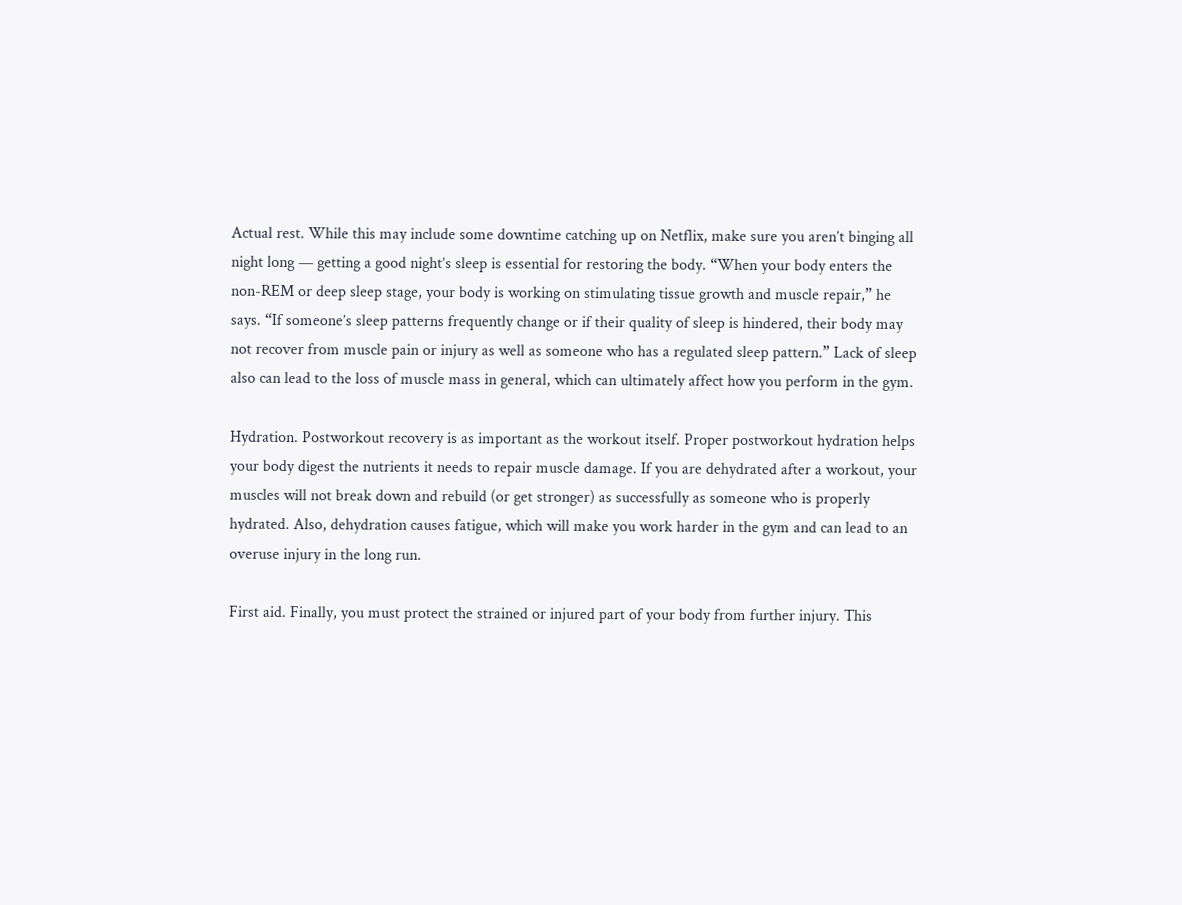Actual rest. While this may include some downtime catching up on Netflix, make sure you aren’t binging all night long — getting a good night’s sleep is essential for restoring the body. “When your body enters the non-REM or deep sleep stage, your body is working on stimulating tissue growth and muscle repair,” he says. “If someone’s sleep patterns frequently change or if their quality of sleep is hindered, their body may not recover from muscle pain or injury as well as someone who has a regulated sleep pattern.” Lack of sleep also can lead to the loss of muscle mass in general, which can ultimately affect how you perform in the gym.

Hydration. Postworkout recovery is as important as the workout itself. Proper postworkout hydration helps your body digest the nutrients it needs to repair muscle damage. If you are dehydrated after a workout, your muscles will not break down and rebuild (or get stronger) as successfully as someone who is properly hydrated. Also, dehydration causes fatigue, which will make you work harder in the gym and can lead to an overuse injury in the long run.

First aid. Finally, you must protect the strained or injured part of your body from further injury. This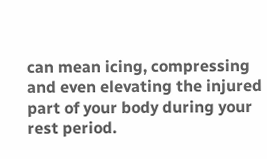can mean icing, compressing and even elevating the injured part of your body during your rest period.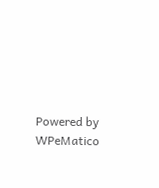Powered by WPeMatico